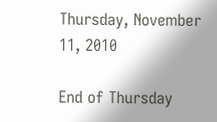Thursday, November 11, 2010

End of Thursday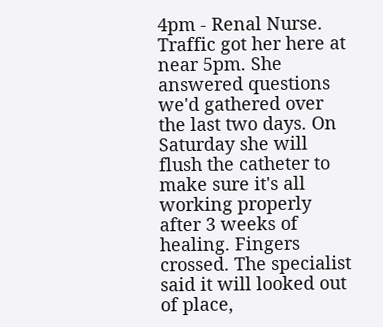4pm - Renal Nurse. Traffic got her here at near 5pm. She answered questions we'd gathered over the last two days. On Saturday she will flush the catheter to make sure it's all working properly after 3 weeks of healing. Fingers crossed. The specialist said it will looked out of place,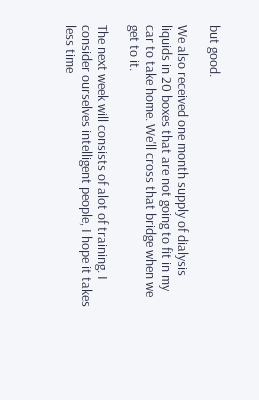but good.

We also received one month supply of dialysis liquids in 20 boxes that are not going to fit in my car to take home. We'll cross that bridge when we get to it.

The next week will consists of alot of training. I consider ourselves intelligent people, I hope it takes less time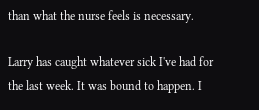than what the nurse feels is necessary.

Larry has caught whatever sick I've had for the last week. It was bound to happen. I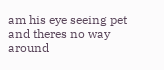am his eye seeing pet and theres no way around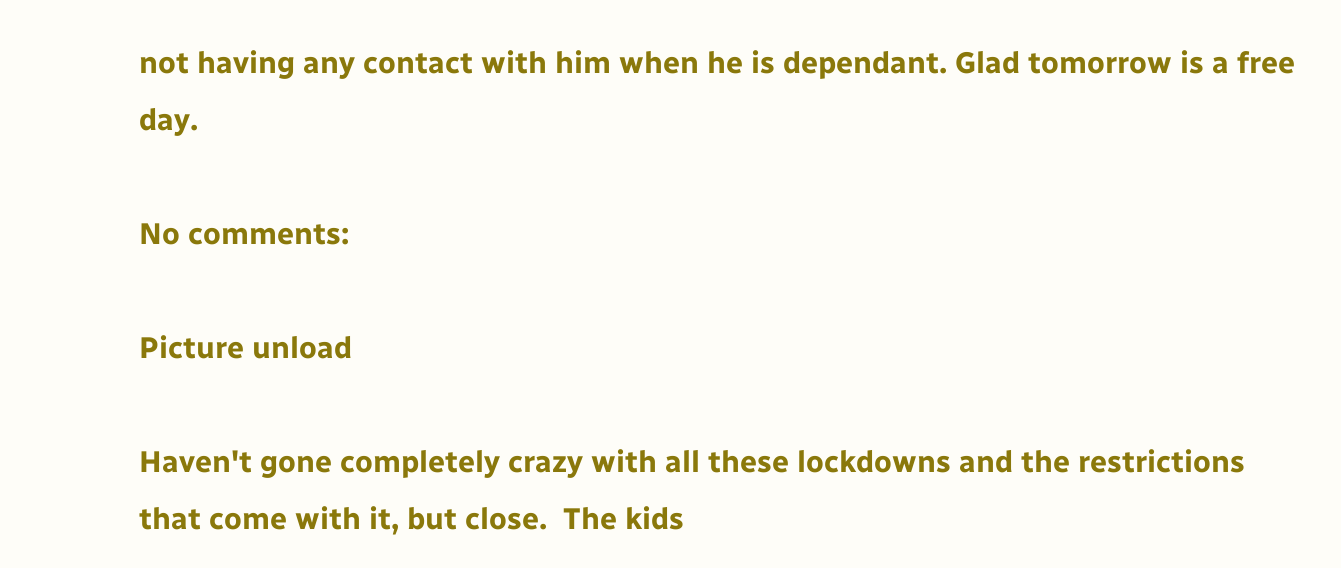not having any contact with him when he is dependant. Glad tomorrow is a free day.

No comments:

Picture unload

Haven't gone completely crazy with all these lockdowns and the restrictions that come with it, but close.  The kids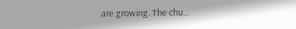are growing. The chu...